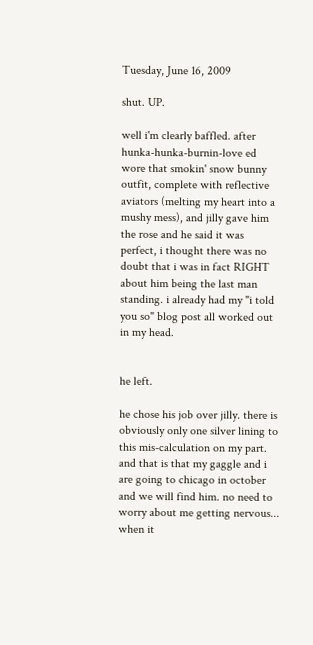Tuesday, June 16, 2009

shut. UP.

well i'm clearly baffled. after hunka-hunka-burnin-love ed wore that smokin' snow bunny outfit, complete with reflective aviators (melting my heart into a mushy mess), and jilly gave him the rose and he said it was perfect, i thought there was no doubt that i was in fact RIGHT about him being the last man standing. i already had my "i told you so" blog post all worked out in my head.


he left.

he chose his job over jilly. there is obviously only one silver lining to this mis-calculation on my part. and that is that my gaggle and i are going to chicago in october and we will find him. no need to worry about me getting nervous... when it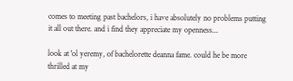comes to meeting past bachelors, i have absolutely no problems putting it all out there. and i find they appreciate my openness...

look at 'ol yeremy, of bachelorette deanna fame. could he be more thrilled at my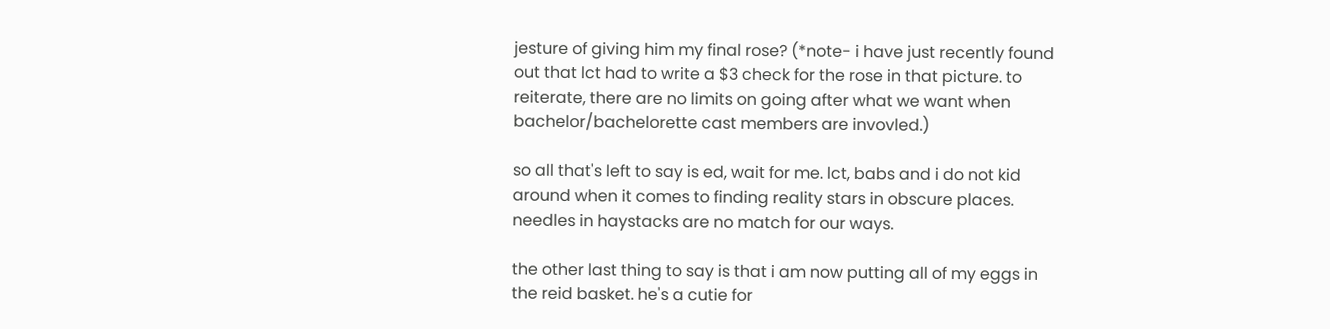jesture of giving him my final rose? (*note- i have just recently found out that lct had to write a $3 check for the rose in that picture. to reiterate, there are no limits on going after what we want when bachelor/bachelorette cast members are invovled.)

so all that's left to say is ed, wait for me. lct, babs and i do not kid around when it comes to finding reality stars in obscure places. needles in haystacks are no match for our ways.

the other last thing to say is that i am now putting all of my eggs in the reid basket. he's a cutie for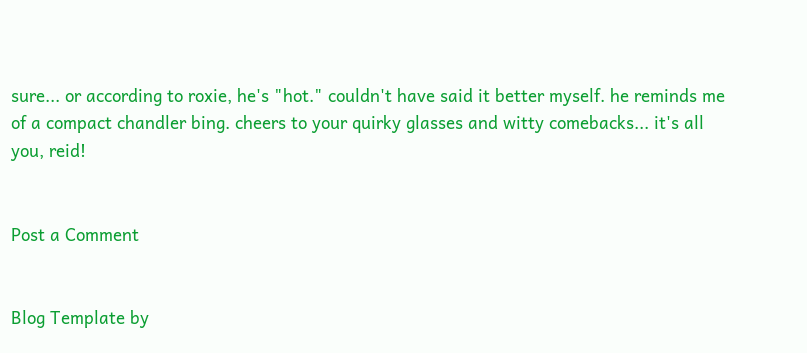sure... or according to roxie, he's "hot." couldn't have said it better myself. he reminds me of a compact chandler bing. cheers to your quirky glasses and witty comebacks... it's all you, reid!


Post a Comment


Blog Template by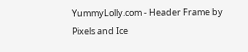YummyLolly.com - Header Frame by Pixels and Ice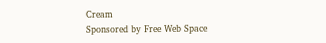Cream
Sponsored by Free Web Space